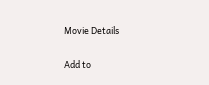Movie Details

Add to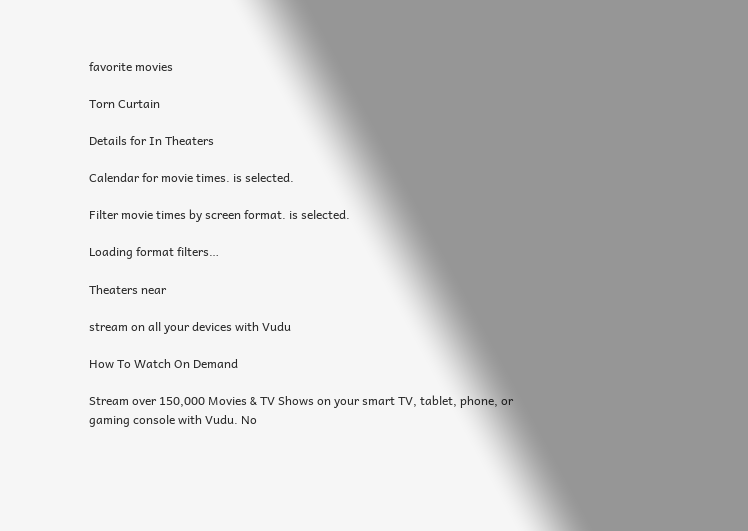favorite movies

Torn Curtain

Details for In Theaters

Calendar for movie times. is selected.

Filter movie times by screen format. is selected.

Loading format filters…

Theaters near

stream on all your devices with Vudu

How To Watch On Demand

Stream over 150,000 Movies & TV Shows on your smart TV, tablet, phone, or gaming console with Vudu. No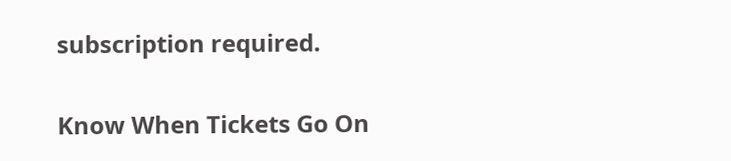subscription required.

Know When Tickets Go On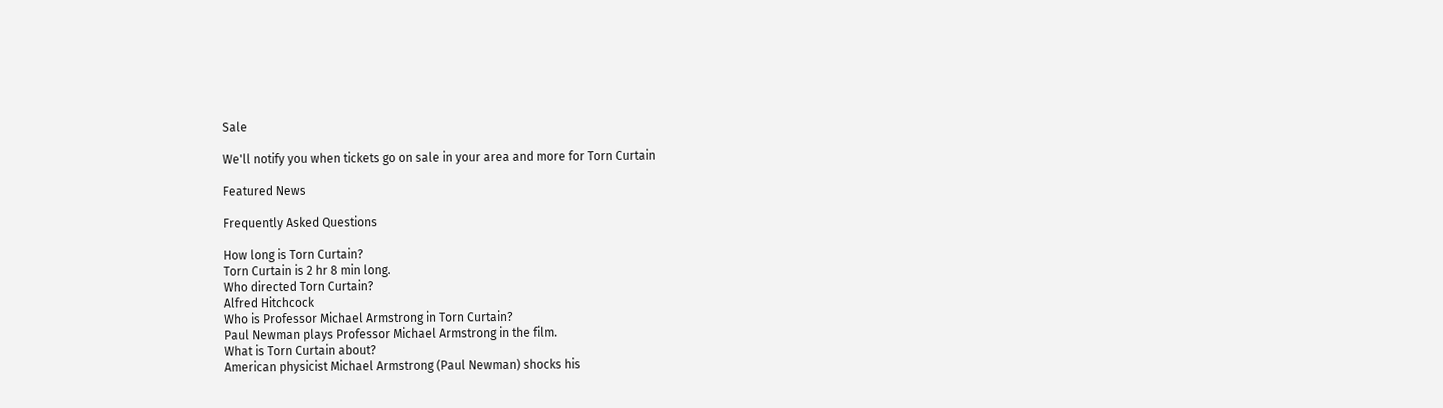Sale

We'll notify you when tickets go on sale in your area and more for Torn Curtain

Featured News

Frequently Asked Questions

How long is Torn Curtain?
Torn Curtain is 2 hr 8 min long.
Who directed Torn Curtain?
Alfred Hitchcock
Who is Professor Michael Armstrong in Torn Curtain?
Paul Newman plays Professor Michael Armstrong in the film.
What is Torn Curtain about?
American physicist Michael Armstrong (Paul Newman) shocks his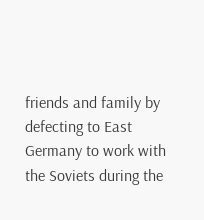friends and family by defecting to East Germany to work with the Soviets during the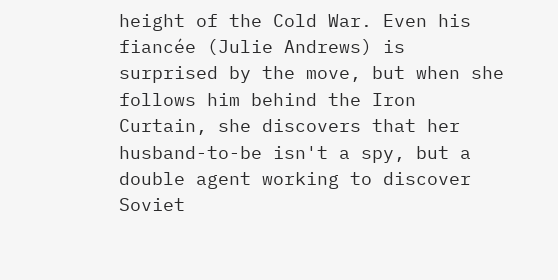height of the Cold War. Even his fiancée (Julie Andrews) is surprised by the move, but when she follows him behind the Iron Curtain, she discovers that her husband-to-be isn't a spy, but a double agent working to discover Soviet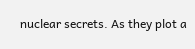nuclear secrets. As they plot a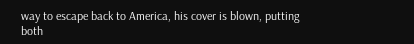way to escape back to America, his cover is blown, putting both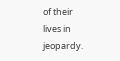of their lives in jeopardy.